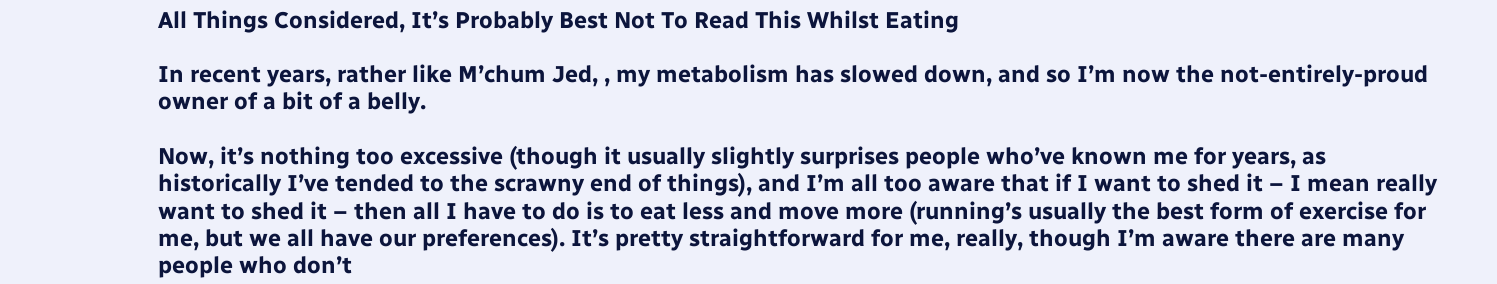All Things Considered, It’s Probably Best Not To Read This Whilst Eating

In recent years, rather like M’chum Jed, , my metabolism has slowed down, and so I’m now the not-entirely-proud owner of a bit of a belly.

Now, it’s nothing too excessive (though it usually slightly surprises people who’ve known me for years, as historically I’ve tended to the scrawny end of things), and I’m all too aware that if I want to shed it – I mean really want to shed it – then all I have to do is to eat less and move more (running’s usually the best form of exercise for me, but we all have our preferences). It’s pretty straightforward for me, really, though I’m aware there are many people who don’t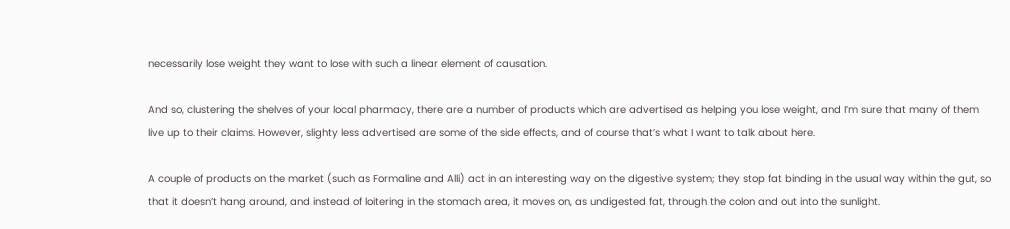necessarily lose weight they want to lose with such a linear element of causation.

And so, clustering the shelves of your local pharmacy, there are a number of products which are advertised as helping you lose weight, and I’m sure that many of them live up to their claims. However, slighty less advertised are some of the side effects, and of course that’s what I want to talk about here.

A couple of products on the market (such as Formaline and Alli) act in an interesting way on the digestive system; they stop fat binding in the usual way within the gut, so that it doesn’t hang around, and instead of loitering in the stomach area, it moves on, as undigested fat, through the colon and out into the sunlight.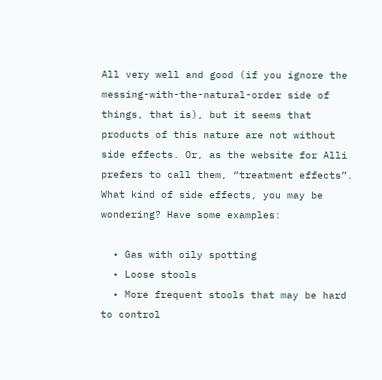All very well and good (if you ignore the messing-with-the-natural-order side of things, that is), but it seems that products of this nature are not without side effects. Or, as the website for Alli prefers to call them, “treatment effects”. What kind of side effects, you may be wondering? Have some examples:

  • Gas with oily spotting
  • Loose stools
  • More frequent stools that may be hard to control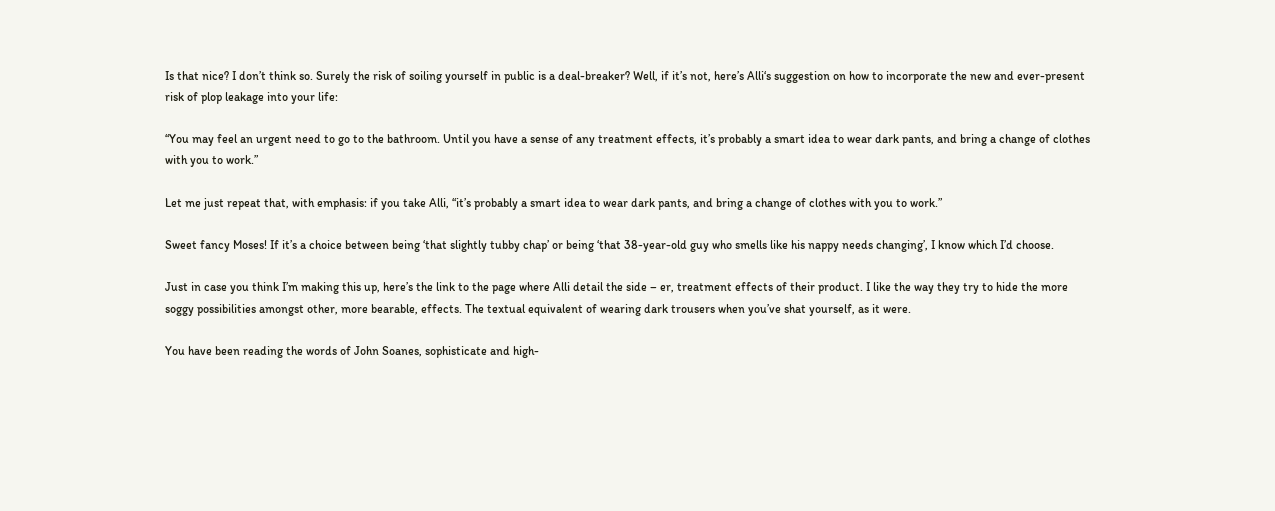Is that nice? I don’t think so. Surely the risk of soiling yourself in public is a deal-breaker? Well, if it’s not, here’s Alli‘s suggestion on how to incorporate the new and ever-present risk of plop leakage into your life:

“You may feel an urgent need to go to the bathroom. Until you have a sense of any treatment effects, it’s probably a smart idea to wear dark pants, and bring a change of clothes with you to work.”

Let me just repeat that, with emphasis: if you take Alli, “it’s probably a smart idea to wear dark pants, and bring a change of clothes with you to work.”

Sweet fancy Moses! If it’s a choice between being ‘that slightly tubby chap’ or being ‘that 38-year-old guy who smells like his nappy needs changing’, I know which I’d choose.

Just in case you think I’m making this up, here’s the link to the page where Alli detail the side – er, treatment effects of their product. I like the way they try to hide the more soggy possibilities amongst other, more bearable, effects. The textual equivalent of wearing dark trousers when you’ve shat yourself, as it were.

You have been reading the words of John Soanes, sophisticate and high-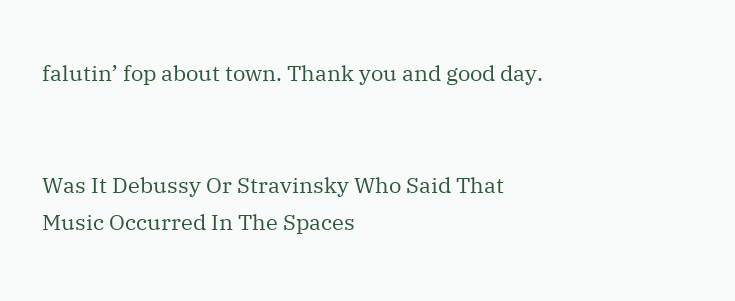falutin’ fop about town. Thank you and good day.


Was It Debussy Or Stravinsky Who Said That Music Occurred In The Spaces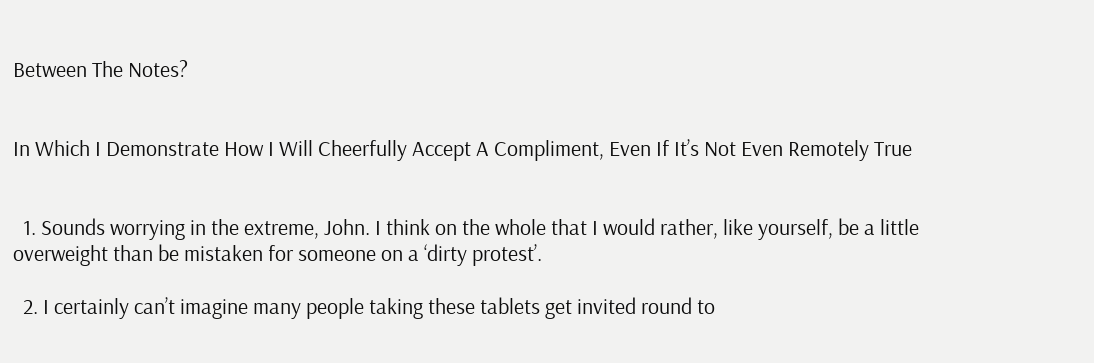Between The Notes?


In Which I Demonstrate How I Will Cheerfully Accept A Compliment, Even If It’s Not Even Remotely True


  1. Sounds worrying in the extreme, John. I think on the whole that I would rather, like yourself, be a little overweight than be mistaken for someone on a ‘dirty protest’.

  2. I certainly can’t imagine many people taking these tablets get invited round to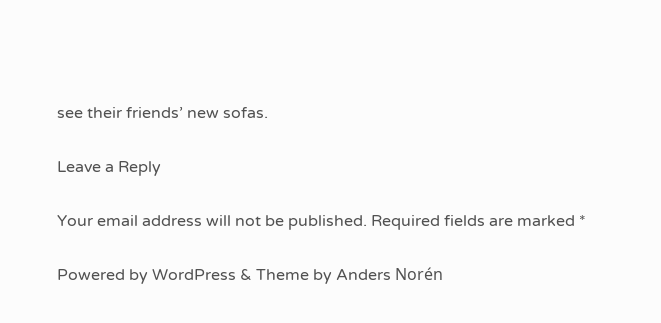see their friends’ new sofas.

Leave a Reply

Your email address will not be published. Required fields are marked *

Powered by WordPress & Theme by Anders Norén